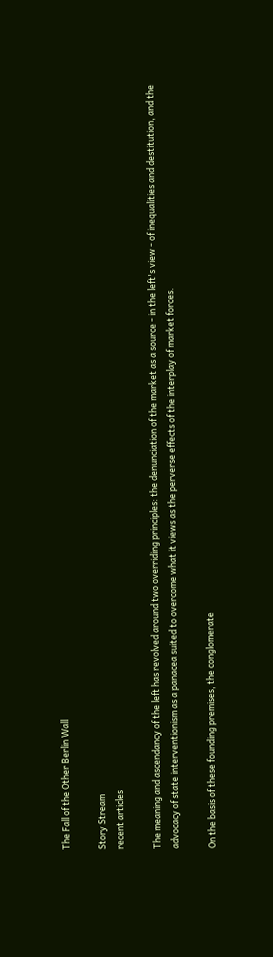The Fall of the Other Berlin Wall

Story Stream
recent articles

The meaning and ascendancy of the left has revolved around two overriding principles: the denunciation of the market as a source - in the left's view - of inequalities and destitution, and the advocacy of state interventionism as a panacea suited to overcome what it views as the perverse effects of the interplay of market forces.

On the basis of these founding premises, the conglomerate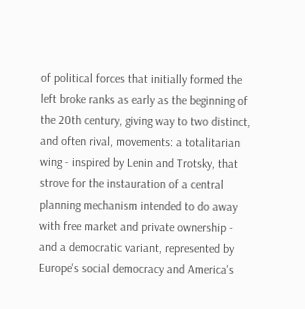of political forces that initially formed the left broke ranks as early as the beginning of the 20th century, giving way to two distinct, and often rival, movements: a totalitarian wing - inspired by Lenin and Trotsky, that strove for the instauration of a central planning mechanism intended to do away with free market and private ownership - and a democratic variant, represented by Europe's social democracy and America's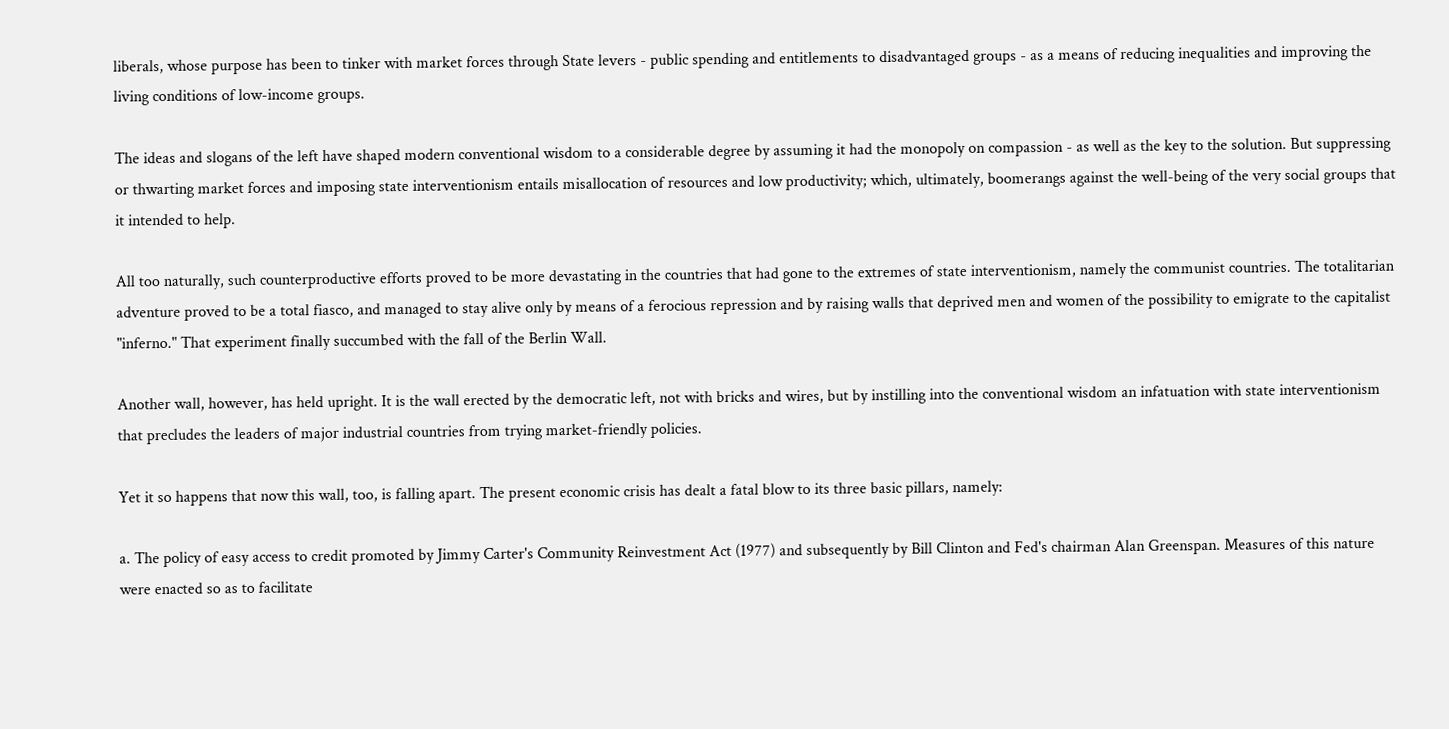liberals, whose purpose has been to tinker with market forces through State levers - public spending and entitlements to disadvantaged groups - as a means of reducing inequalities and improving the living conditions of low-income groups.

The ideas and slogans of the left have shaped modern conventional wisdom to a considerable degree by assuming it had the monopoly on compassion - as well as the key to the solution. But suppressing or thwarting market forces and imposing state interventionism entails misallocation of resources and low productivity; which, ultimately, boomerangs against the well-being of the very social groups that it intended to help.

All too naturally, such counterproductive efforts proved to be more devastating in the countries that had gone to the extremes of state interventionism, namely the communist countries. The totalitarian adventure proved to be a total fiasco, and managed to stay alive only by means of a ferocious repression and by raising walls that deprived men and women of the possibility to emigrate to the capitalist "inferno." That experiment finally succumbed with the fall of the Berlin Wall.

Another wall, however, has held upright. It is the wall erected by the democratic left, not with bricks and wires, but by instilling into the conventional wisdom an infatuation with state interventionism that precludes the leaders of major industrial countries from trying market-friendly policies.

Yet it so happens that now this wall, too, is falling apart. The present economic crisis has dealt a fatal blow to its three basic pillars, namely:

a. The policy of easy access to credit promoted by Jimmy Carter's Community Reinvestment Act (1977) and subsequently by Bill Clinton and Fed's chairman Alan Greenspan. Measures of this nature were enacted so as to facilitate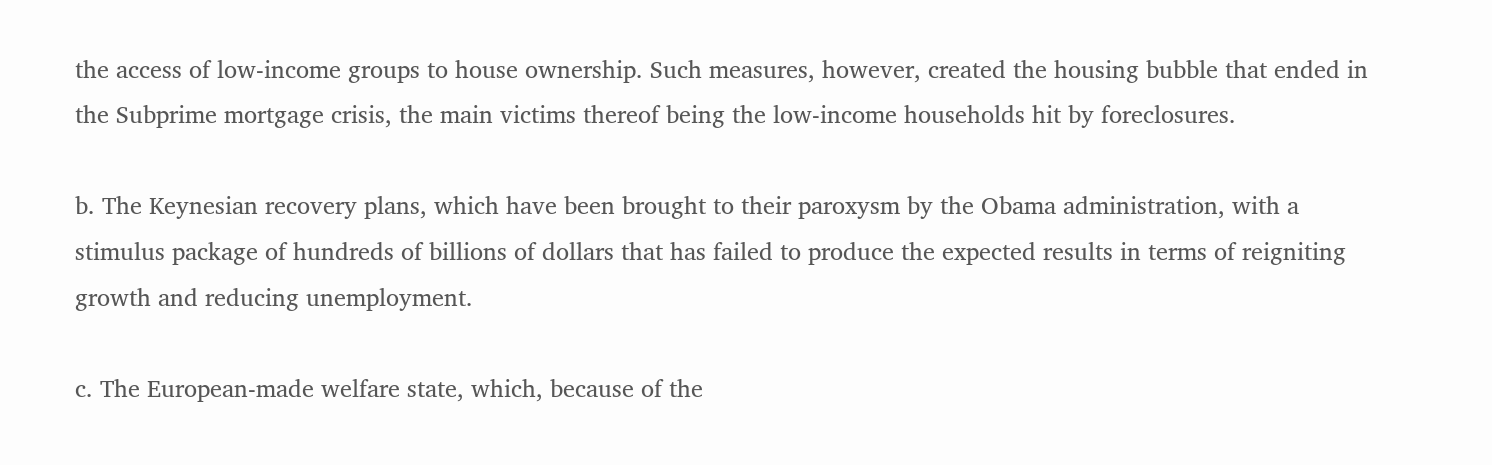the access of low-income groups to house ownership. Such measures, however, created the housing bubble that ended in the Subprime mortgage crisis, the main victims thereof being the low-income households hit by foreclosures.

b. The Keynesian recovery plans, which have been brought to their paroxysm by the Obama administration, with a stimulus package of hundreds of billions of dollars that has failed to produce the expected results in terms of reigniting growth and reducing unemployment.

c. The European-made welfare state, which, because of the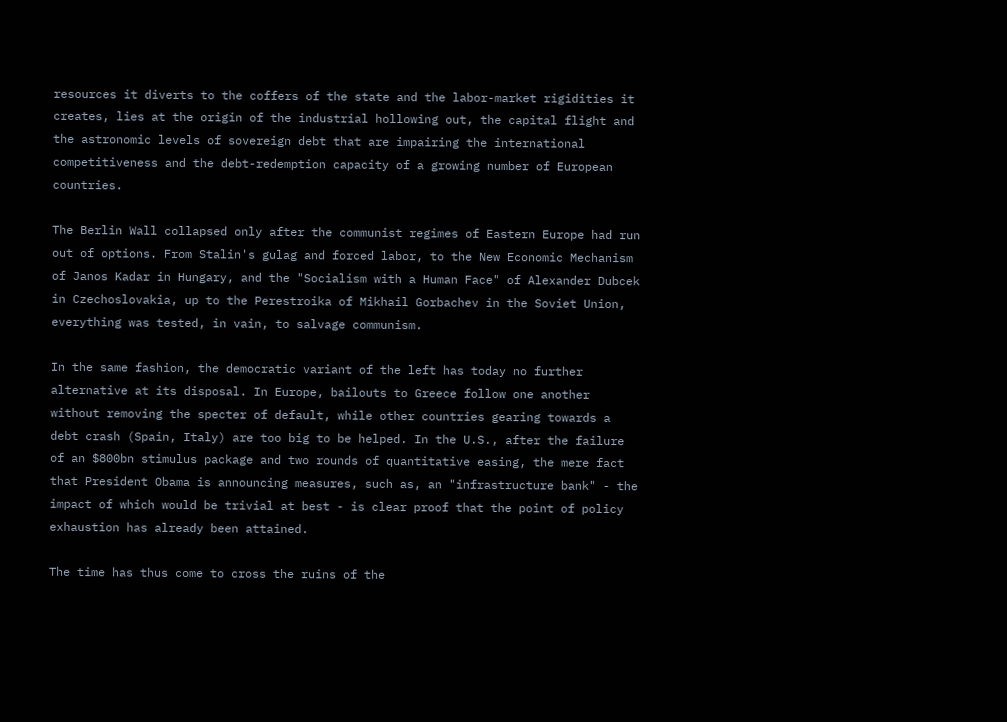resources it diverts to the coffers of the state and the labor-market rigidities it creates, lies at the origin of the industrial hollowing out, the capital flight and the astronomic levels of sovereign debt that are impairing the international competitiveness and the debt-redemption capacity of a growing number of European countries.

The Berlin Wall collapsed only after the communist regimes of Eastern Europe had run out of options. From Stalin's gulag and forced labor, to the New Economic Mechanism of Janos Kadar in Hungary, and the "Socialism with a Human Face" of Alexander Dubcek in Czechoslovakia, up to the Perestroika of Mikhail Gorbachev in the Soviet Union, everything was tested, in vain, to salvage communism.

In the same fashion, the democratic variant of the left has today no further alternative at its disposal. In Europe, bailouts to Greece follow one another without removing the specter of default, while other countries gearing towards a debt crash (Spain, Italy) are too big to be helped. In the U.S., after the failure of an $800bn stimulus package and two rounds of quantitative easing, the mere fact that President Obama is announcing measures, such as, an "infrastructure bank" - the impact of which would be trivial at best - is clear proof that the point of policy exhaustion has already been attained.

The time has thus come to cross the ruins of the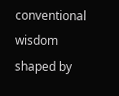conventional wisdom shaped by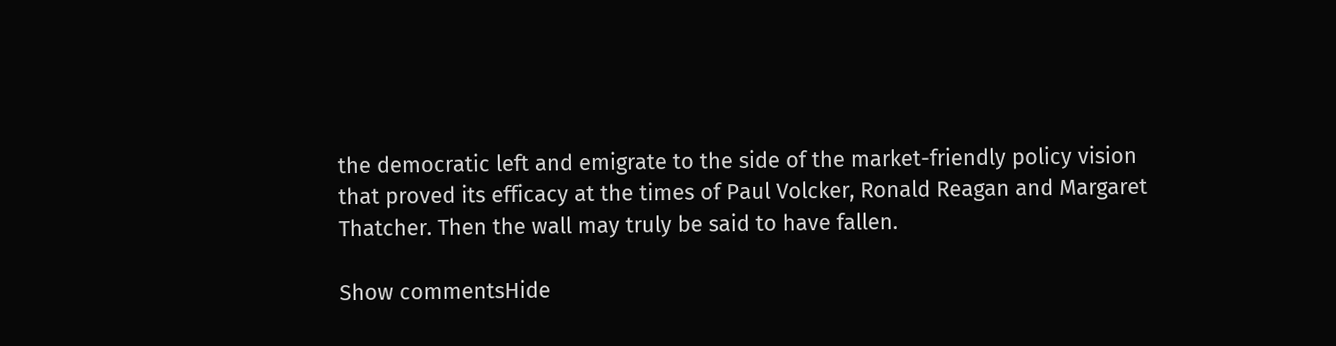the democratic left and emigrate to the side of the market-friendly policy vision that proved its efficacy at the times of Paul Volcker, Ronald Reagan and Margaret Thatcher. Then the wall may truly be said to have fallen.

Show commentsHide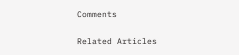Comments

Related Articles